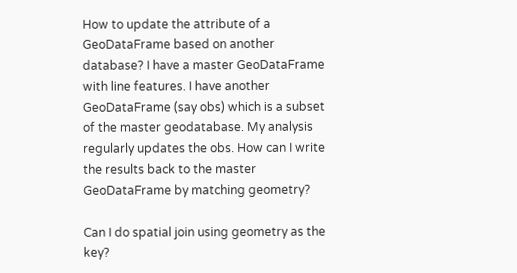How to update the attribute of a GeoDataFrame based on another database? I have a master GeoDataFrame with line features. I have another GeoDataFrame (say obs) which is a subset of the master geodatabase. My analysis regularly updates the obs. How can I write the results back to the master GeoDataFrame by matching geometry?

Can I do spatial join using geometry as the key?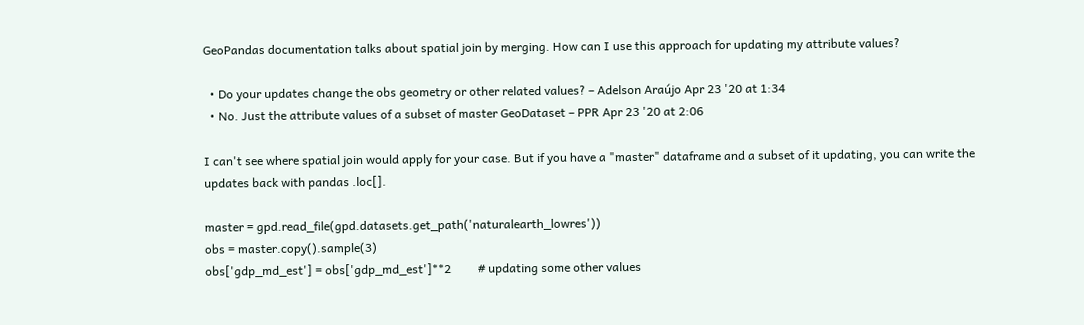GeoPandas documentation talks about spatial join by merging. How can I use this approach for updating my attribute values?

  • Do your updates change the obs geometry or other related values? – Adelson Araújo Apr 23 '20 at 1:34
  • No. Just the attribute values of a subset of master GeoDataset – PPR Apr 23 '20 at 2:06

I can't see where spatial join would apply for your case. But if you have a "master" dataframe and a subset of it updating, you can write the updates back with pandas .loc[].

master = gpd.read_file(gpd.datasets.get_path('naturalearth_lowres'))
obs = master.copy().sample(3)
obs['gdp_md_est'] = obs['gdp_md_est']**2         # updating some other values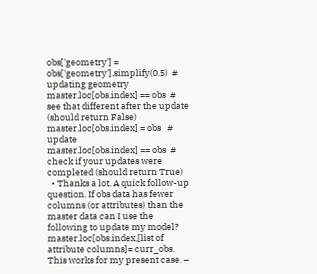obs['geometry'] = obs['geometry'].simplify(0.5)  # updating geometry
master.loc[obs.index] == obs  # see that different after the update (should return False)
master.loc[obs.index] = obs   # update
master.loc[obs.index] == obs  # check if your updates were completed (should return True)
  • Thanks a lot. A quick follow-up question. If obs data has fewer columns (or attributes) than the master data can I use the following to update my model? master.loc[obs.index,[list of attribute columns]= curr_obs. This works for my present case. –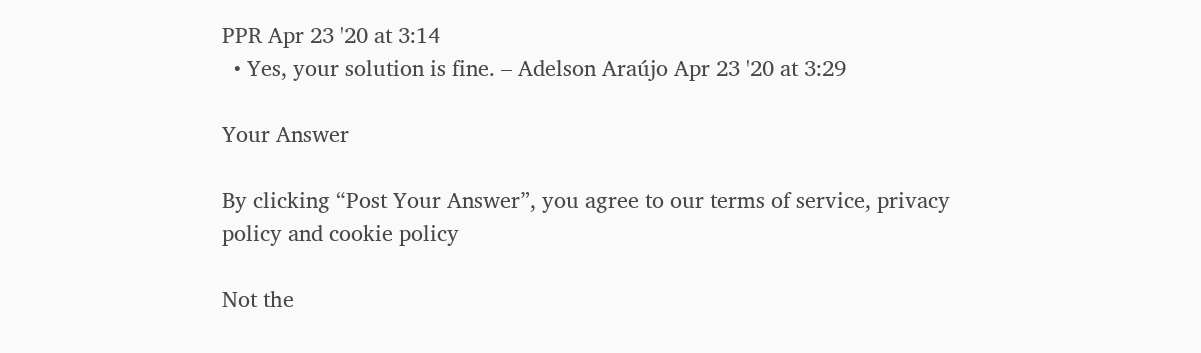PPR Apr 23 '20 at 3:14
  • Yes, your solution is fine. – Adelson Araújo Apr 23 '20 at 3:29

Your Answer

By clicking “Post Your Answer”, you agree to our terms of service, privacy policy and cookie policy

Not the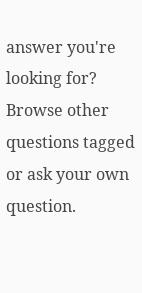answer you're looking for? Browse other questions tagged or ask your own question.